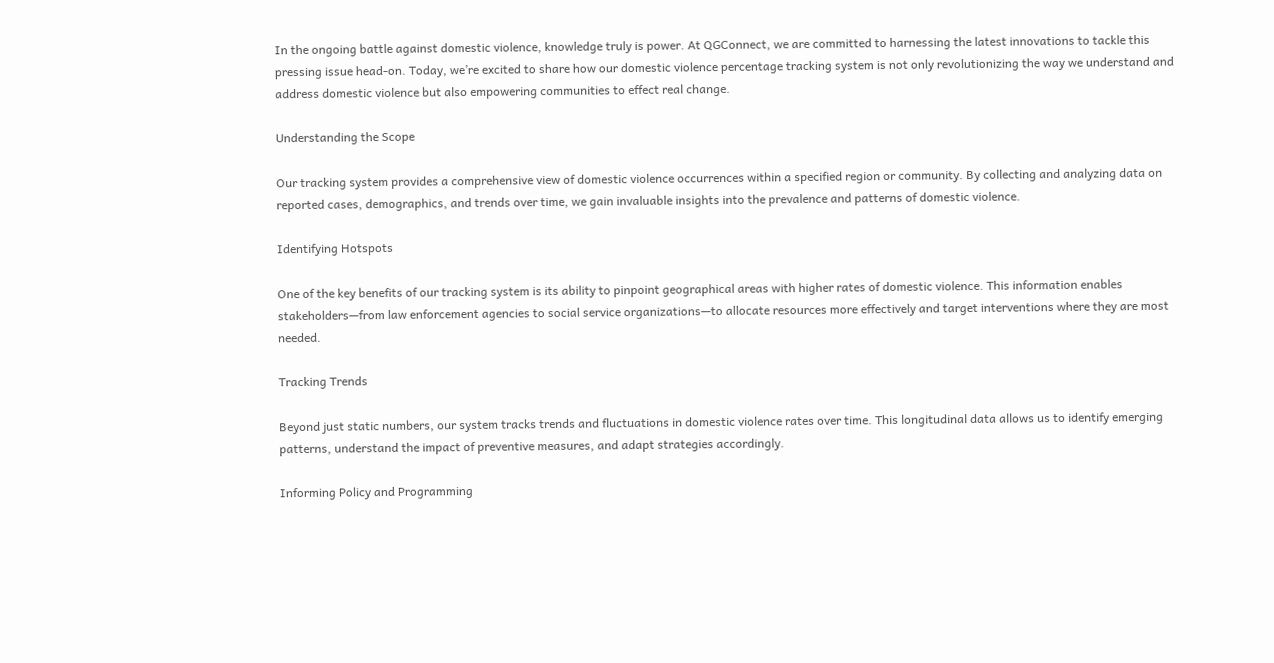In the ongoing battle against domestic violence, knowledge truly is power. At QGConnect, we are committed to harnessing the latest innovations to tackle this pressing issue head-on. Today, we’re excited to share how our domestic violence percentage tracking system is not only revolutionizing the way we understand and address domestic violence but also empowering communities to effect real change.

Understanding the Scope

Our tracking system provides a comprehensive view of domestic violence occurrences within a specified region or community. By collecting and analyzing data on reported cases, demographics, and trends over time, we gain invaluable insights into the prevalence and patterns of domestic violence.

Identifying Hotspots

One of the key benefits of our tracking system is its ability to pinpoint geographical areas with higher rates of domestic violence. This information enables stakeholders—from law enforcement agencies to social service organizations—to allocate resources more effectively and target interventions where they are most needed.

Tracking Trends

Beyond just static numbers, our system tracks trends and fluctuations in domestic violence rates over time. This longitudinal data allows us to identify emerging patterns, understand the impact of preventive measures, and adapt strategies accordingly.

Informing Policy and Programming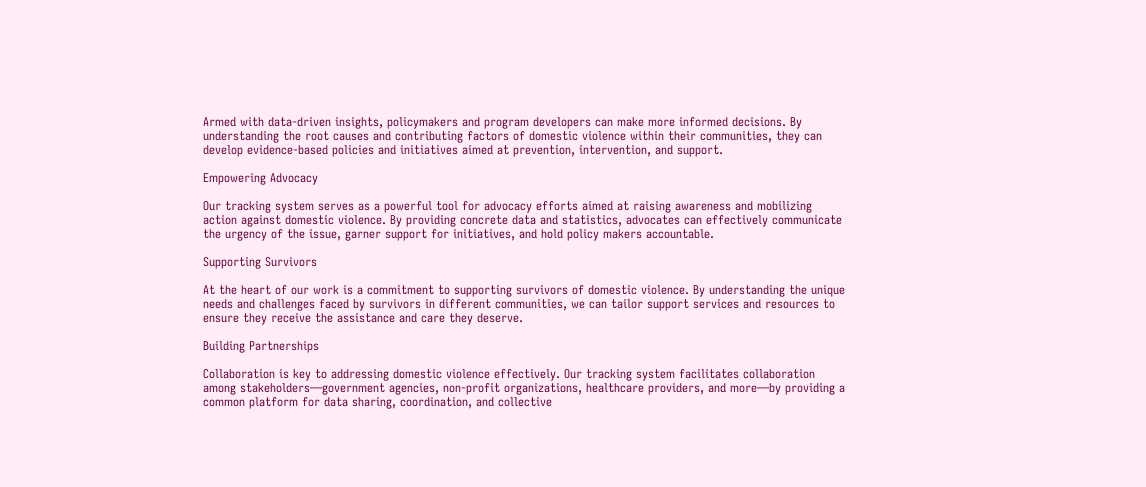Armed with data-driven insights, policymakers and program developers can make more informed decisions. By understanding the root causes and contributing factors of domestic violence within their communities, they can develop evidence-based policies and initiatives aimed at prevention, intervention, and support.

Empowering Advocacy

Our tracking system serves as a powerful tool for advocacy efforts aimed at raising awareness and mobilizing action against domestic violence. By providing concrete data and statistics, advocates can effectively communicate the urgency of the issue, garner support for initiatives, and hold policy makers accountable.

Supporting Survivors

At the heart of our work is a commitment to supporting survivors of domestic violence. By understanding the unique needs and challenges faced by survivors in different communities, we can tailor support services and resources to ensure they receive the assistance and care they deserve.

Building Partnerships

Collaboration is key to addressing domestic violence effectively. Our tracking system facilitates collaboration among stakeholders—government agencies, non-profit organizations, healthcare providers, and more—by providing a common platform for data sharing, coordination, and collective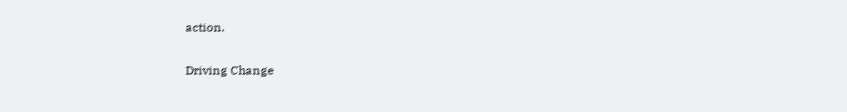action.

Driving Change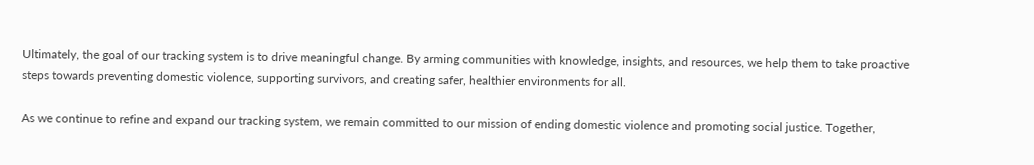Ultimately, the goal of our tracking system is to drive meaningful change. By arming communities with knowledge, insights, and resources, we help them to take proactive steps towards preventing domestic violence, supporting survivors, and creating safer, healthier environments for all.

As we continue to refine and expand our tracking system, we remain committed to our mission of ending domestic violence and promoting social justice. Together,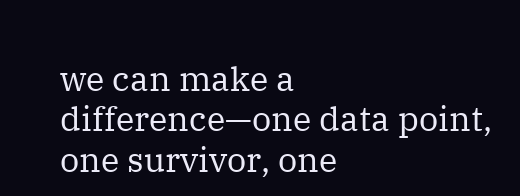we can make a difference—one data point, one survivor, one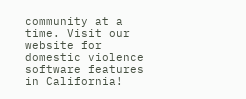community at a time. Visit our website for domestic violence software features in California!